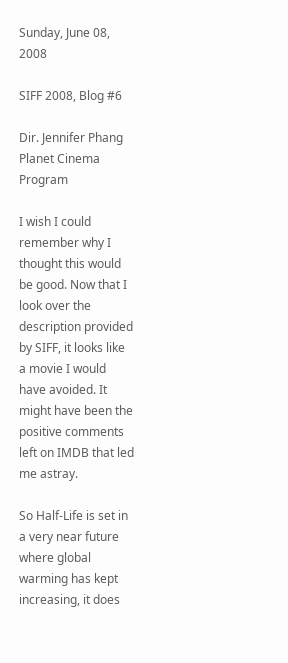Sunday, June 08, 2008

SIFF 2008, Blog #6

Dir. Jennifer Phang
Planet Cinema Program

I wish I could remember why I thought this would be good. Now that I look over the description provided by SIFF, it looks like a movie I would have avoided. It might have been the positive comments left on IMDB that led me astray.

So Half-Life is set in a very near future where global warming has kept increasing, it does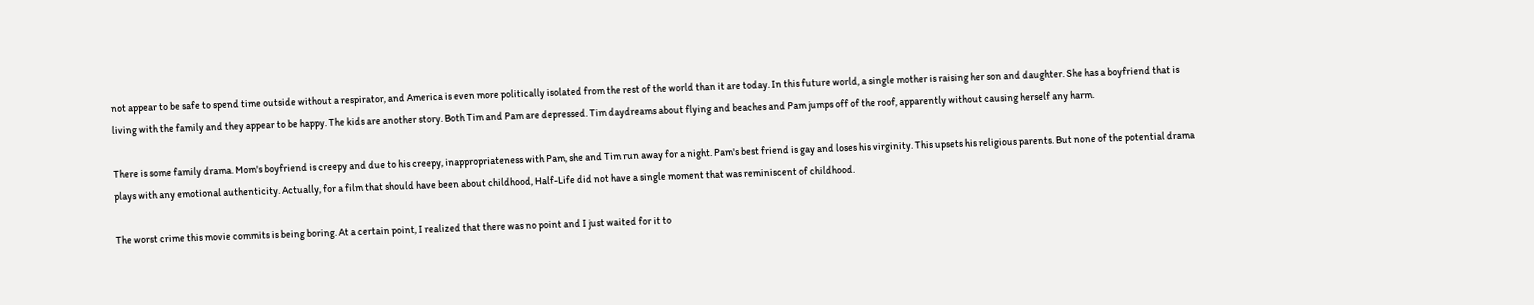not appear to be safe to spend time outside without a respirator, and America is even more politically isolated from the rest of the world than it are today. In this future world, a single mother is raising her son and daughter. She has a boyfriend that is living with the family and they appear to be happy. The kids are another story. Both Tim and Pam are depressed. Tim daydreams about flying and beaches and Pam jumps off of the roof, apparently without causing herself any harm.

There is some family drama. Mom's boyfriend is creepy and due to his creepy, inappropriateness with Pam, she and Tim run away for a night. Pam's best friend is gay and loses his virginity. This upsets his religious parents. But none of the potential drama plays with any emotional authenticity. Actually, for a film that should have been about childhood, Half-Life did not have a single moment that was reminiscent of childhood.

The worst crime this movie commits is being boring. At a certain point, I realized that there was no point and I just waited for it to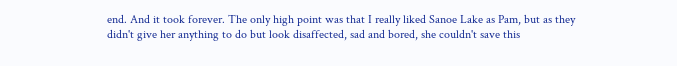end. And it took forever. The only high point was that I really liked Sanoe Lake as Pam, but as they didn't give her anything to do but look disaffected, sad and bored, she couldn't save this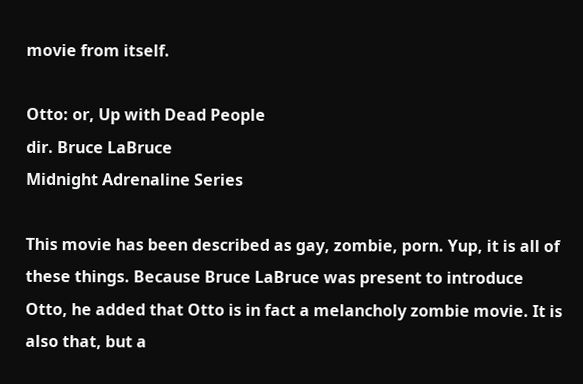movie from itself.

Otto: or, Up with Dead People
dir. Bruce LaBruce
Midnight Adrenaline Series

This movie has been described as gay, zombie, porn. Yup, it is all of these things. Because Bruce LaBruce was present to introduce Otto, he added that Otto is in fact a melancholy zombie movie. It is also that, but a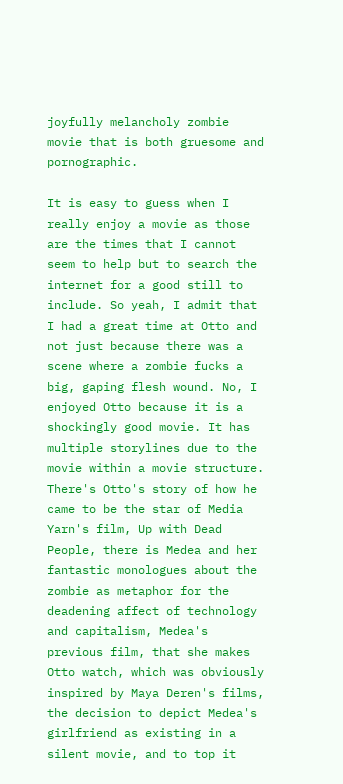joyfully melancholy zombie movie that is both gruesome and pornographic.

It is easy to guess when I really enjoy a movie as those are the times that I cannot seem to help but to search the internet for a good still to include. So yeah, I admit that I had a great time at Otto and not just because there was a scene where a zombie fucks a big, gaping flesh wound. No, I enjoyed Otto because it is a shockingly good movie. It has multiple storylines due to the movie within a movie structure. There's Otto's story of how he came to be the star of Media Yarn's film, Up with Dead People, there is Medea and her fantastic monologues about the zombie as metaphor for the deadening affect of technology and capitalism, Medea's previous film, that she makes Otto watch, which was obviously inspired by Maya Deren's films, the decision to depict Medea's girlfriend as existing in a silent movie, and to top it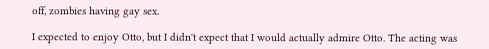off, zombies having gay sex.

I expected to enjoy Otto, but I didn't expect that I would actually admire Otto. The acting was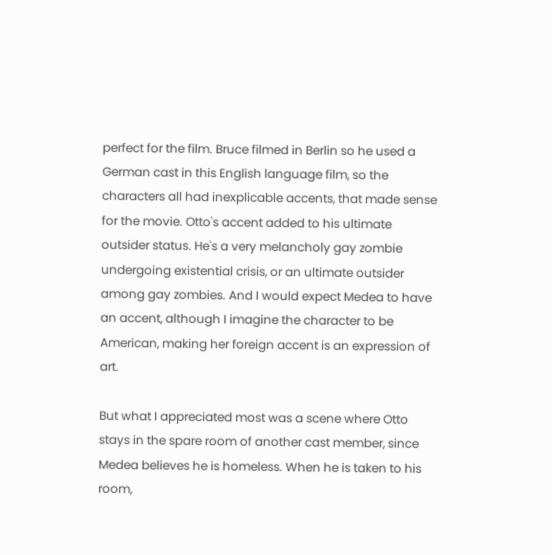perfect for the film. Bruce filmed in Berlin so he used a German cast in this English language film, so the characters all had inexplicable accents, that made sense for the movie. Otto's accent added to his ultimate outsider status. He's a very melancholy gay zombie undergoing existential crisis, or an ultimate outsider among gay zombies. And I would expect Medea to have an accent, although I imagine the character to be American, making her foreign accent is an expression of art.

But what I appreciated most was a scene where Otto stays in the spare room of another cast member, since Medea believes he is homeless. When he is taken to his room,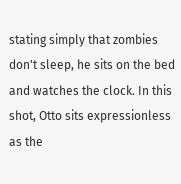stating simply that zombies don't sleep, he sits on the bed and watches the clock. In this shot, Otto sits expressionless as the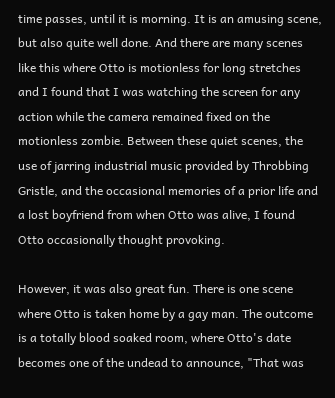time passes, until it is morning. It is an amusing scene, but also quite well done. And there are many scenes like this where Otto is motionless for long stretches and I found that I was watching the screen for any action while the camera remained fixed on the motionless zombie. Between these quiet scenes, the use of jarring industrial music provided by Throbbing Gristle, and the occasional memories of a prior life and a lost boyfriend from when Otto was alive, I found Otto occasionally thought provoking.

However, it was also great fun. There is one scene where Otto is taken home by a gay man. The outcome is a totally blood soaked room, where Otto's date becomes one of the undead to announce, "That was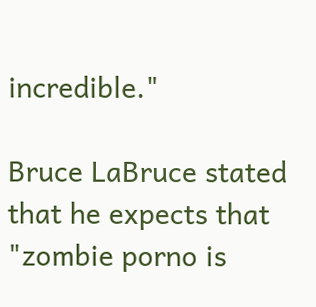incredible."

Bruce LaBruce stated that he expects that "zombie porno is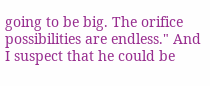going to be big. The orifice possibilities are endless." And I suspect that he could be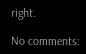right.

No comments: